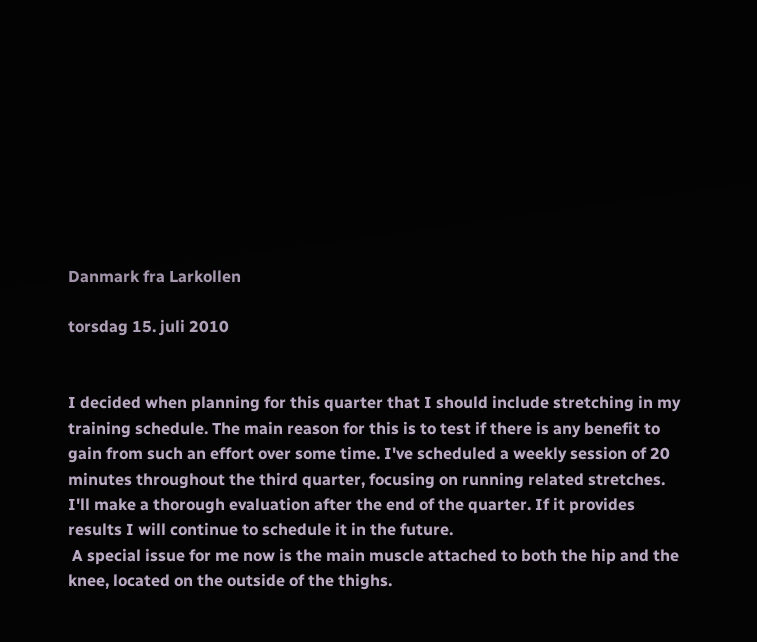Danmark fra Larkollen

torsdag 15. juli 2010


I decided when planning for this quarter that I should include stretching in my training schedule. The main reason for this is to test if there is any benefit to gain from such an effort over some time. I've scheduled a weekly session of 20 minutes throughout the third quarter, focusing on running related stretches. I'll make a thorough evaluation after the end of the quarter. If it provides results I will continue to schedule it in the future.
 A special issue for me now is the main muscle attached to both the hip and the knee, located on the outside of the thighs.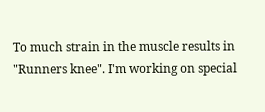To much strain in the muscle results in "Runners knee". I'm working on special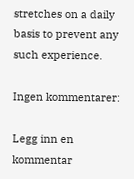stretches on a daily basis to prevent any such experience.

Ingen kommentarer:

Legg inn en kommentar